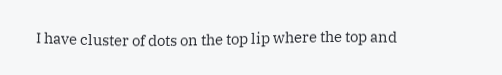I have cluster of dots on the top lip where the top and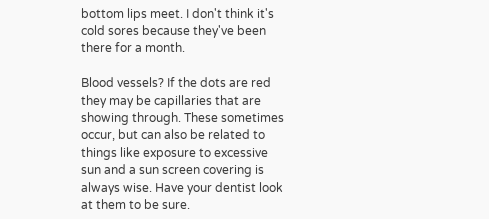bottom lips meet. I don't think it's cold sores because they've been there for a month.

Blood vessels? If the dots are red they may be capillaries that are showing through. These sometimes occur, but can also be related to things like exposure to excessive sun and a sun screen covering is always wise. Have your dentist look at them to be sure.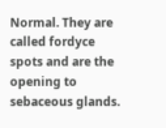Normal. They are called fordyce spots and are the opening to sebaceous glands.